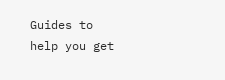Guides to help you get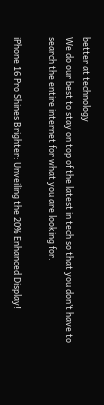better at technology
We do our best to stay on top of the latest in tech so that you don’t have to search the entire internet for what you are looking for.

iPhone 16 Pro Shines Brighter: Unveiling the 20% Enhanced Display!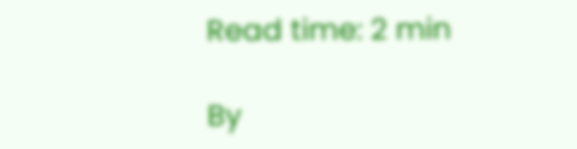Read time: 2 min

By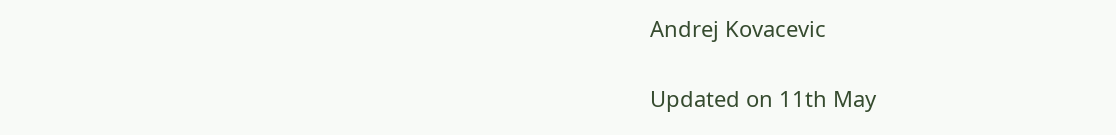Andrej Kovacevic

Updated on 11th May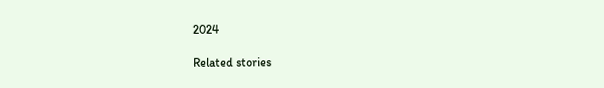2024

Related stories